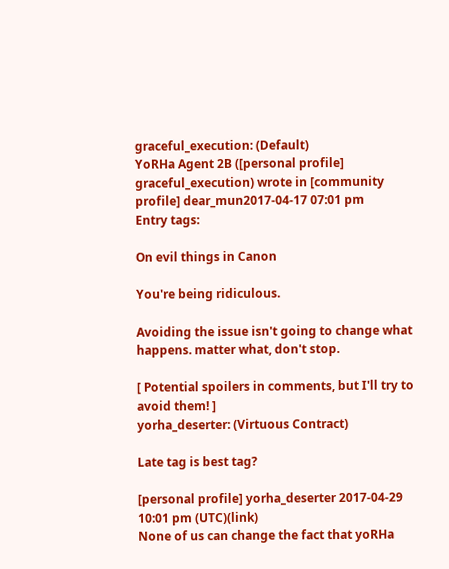graceful_execution: (Default)
YoRHa Agent 2B ([personal profile] graceful_execution) wrote in [community profile] dear_mun2017-04-17 07:01 pm
Entry tags:

On evil things in Canon

You're being ridiculous.

Avoiding the issue isn't going to change what happens. matter what, don't stop.

[ Potential spoilers in comments, but I'll try to avoid them! ]
yorha_deserter: (Virtuous Contract)

Late tag is best tag?

[personal profile] yorha_deserter 2017-04-29 10:01 pm (UTC)(link)
None of us can change the fact that yoRHa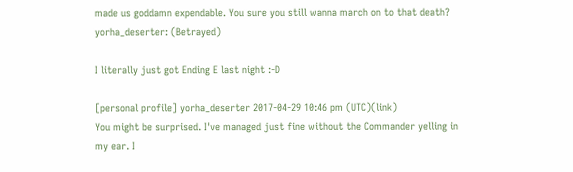made us goddamn expendable. You sure you still wanna march on to that death?
yorha_deserter: (Betrayed)

I literally just got Ending E last night :-D

[personal profile] yorha_deserter 2017-04-29 10:46 pm (UTC)(link)
You might be surprised. I've managed just fine without the Commander yelling in my ear. I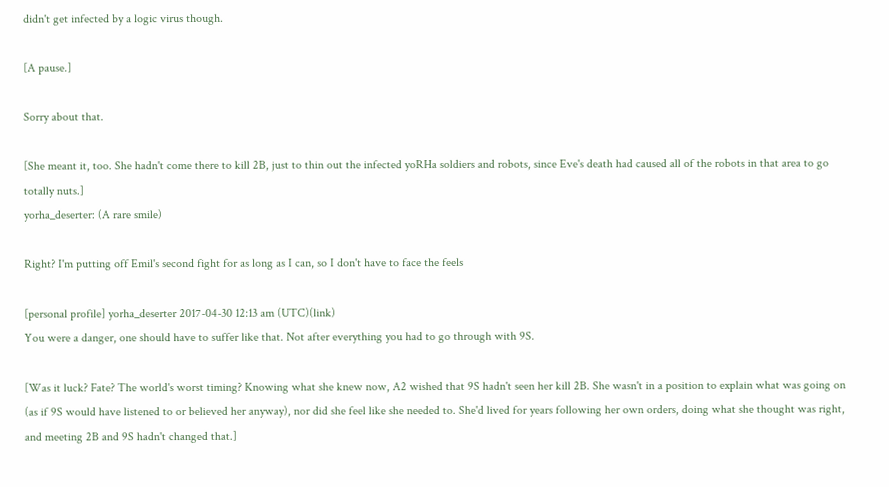didn't get infected by a logic virus though.

[A pause.]

Sorry about that.

[She meant it, too. She hadn't come there to kill 2B, just to thin out the infected yoRHa soldiers and robots, since Eve's death had caused all of the robots in that area to go totally nuts.]
yorha_deserter: (A rare smile)

Right? I'm putting off Emil's second fight for as long as I can, so I don't have to face the feels

[personal profile] yorha_deserter 2017-04-30 12:13 am (UTC)(link)
You were a danger, one should have to suffer like that. Not after everything you had to go through with 9S.

[Was it luck? Fate? The world's worst timing? Knowing what she knew now, A2 wished that 9S hadn't seen her kill 2B. She wasn't in a position to explain what was going on (as if 9S would have listened to or believed her anyway), nor did she feel like she needed to. She'd lived for years following her own orders, doing what she thought was right, and meeting 2B and 9S hadn't changed that.]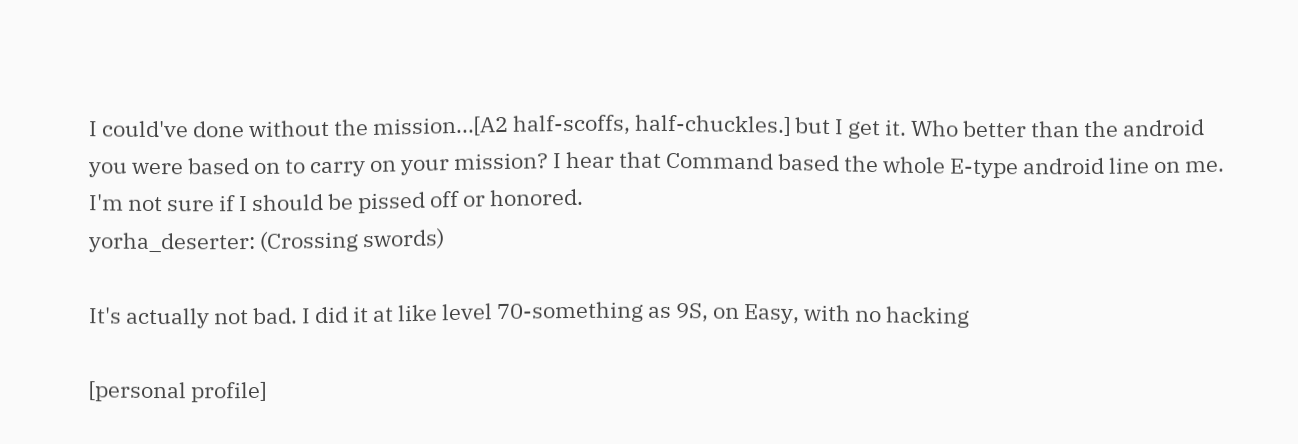I could've done without the mission...[A2 half-scoffs, half-chuckles.] but I get it. Who better than the android you were based on to carry on your mission? I hear that Command based the whole E-type android line on me. I'm not sure if I should be pissed off or honored.
yorha_deserter: (Crossing swords)

It's actually not bad. I did it at like level 70-something as 9S, on Easy, with no hacking

[personal profile]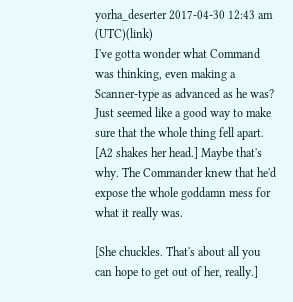yorha_deserter 2017-04-30 12:43 am (UTC)(link)
I've gotta wonder what Command was thinking, even making a Scanner-type as advanced as he was? Just seemed like a good way to make sure that the whole thing fell apart. [A2 shakes her head.] Maybe that's why. The Commander knew that he'd expose the whole goddamn mess for what it really was.

[She chuckles. That's about all you can hope to get out of her, really.]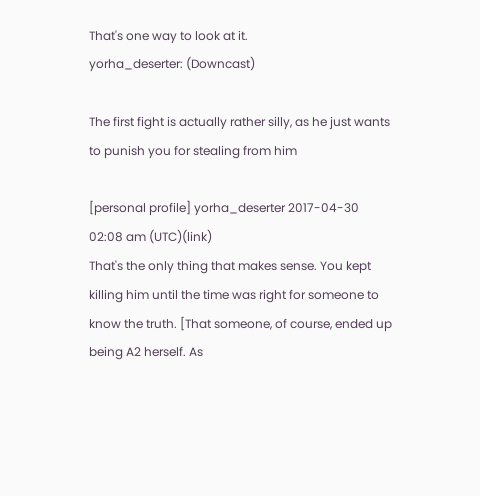That's one way to look at it.
yorha_deserter: (Downcast)

The first fight is actually rather silly, as he just wants to punish you for stealing from him

[personal profile] yorha_deserter 2017-04-30 02:08 am (UTC)(link)
That's the only thing that makes sense. You kept killing him until the time was right for someone to know the truth. [That someone, of course, ended up being A2 herself. As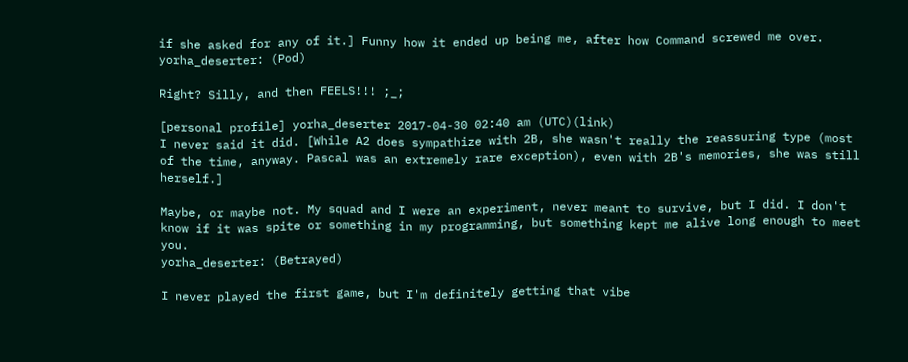if she asked for any of it.] Funny how it ended up being me, after how Command screwed me over.
yorha_deserter: (Pod)

Right? Silly, and then FEELS!!! ;_;

[personal profile] yorha_deserter 2017-04-30 02:40 am (UTC)(link)
I never said it did. [While A2 does sympathize with 2B, she wasn't really the reassuring type (most of the time, anyway. Pascal was an extremely rare exception), even with 2B's memories, she was still herself.]

Maybe, or maybe not. My squad and I were an experiment, never meant to survive, but I did. I don't know if it was spite or something in my programming, but something kept me alive long enough to meet you.
yorha_deserter: (Betrayed)

I never played the first game, but I'm definitely getting that vibe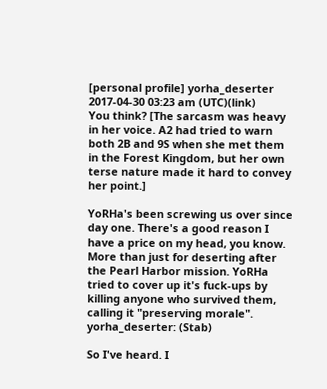[personal profile] yorha_deserter 2017-04-30 03:23 am (UTC)(link)
You think? [The sarcasm was heavy in her voice. A2 had tried to warn both 2B and 9S when she met them in the Forest Kingdom, but her own terse nature made it hard to convey her point.]

YoRHa's been screwing us over since day one. There's a good reason I have a price on my head, you know. More than just for deserting after the Pearl Harbor mission. YoRHa tried to cover up it's fuck-ups by killing anyone who survived them, calling it "preserving morale".
yorha_deserter: (Stab)

So I've heard. I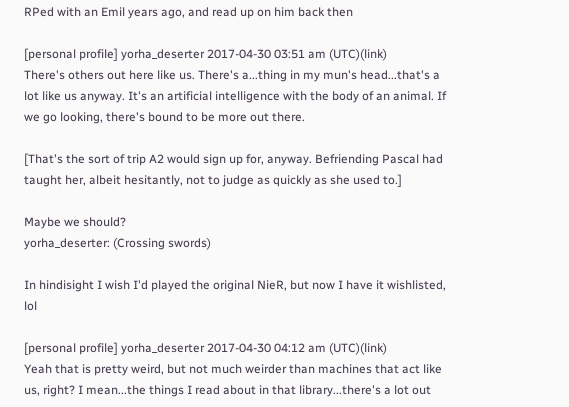RPed with an Emil years ago, and read up on him back then

[personal profile] yorha_deserter 2017-04-30 03:51 am (UTC)(link)
There's others out here like us. There's a...thing in my mun's head...that's a lot like us anyway. It's an artificial intelligence with the body of an animal. If we go looking, there's bound to be more out there.

[That's the sort of trip A2 would sign up for, anyway. Befriending Pascal had taught her, albeit hesitantly, not to judge as quickly as she used to.]

Maybe we should?
yorha_deserter: (Crossing swords)

In hindisight I wish I'd played the original NieR, but now I have it wishlisted, lol

[personal profile] yorha_deserter 2017-04-30 04:12 am (UTC)(link)
Yeah that is pretty weird, but not much weirder than machines that act like us, right? I mean...the things I read about in that library...there's a lot out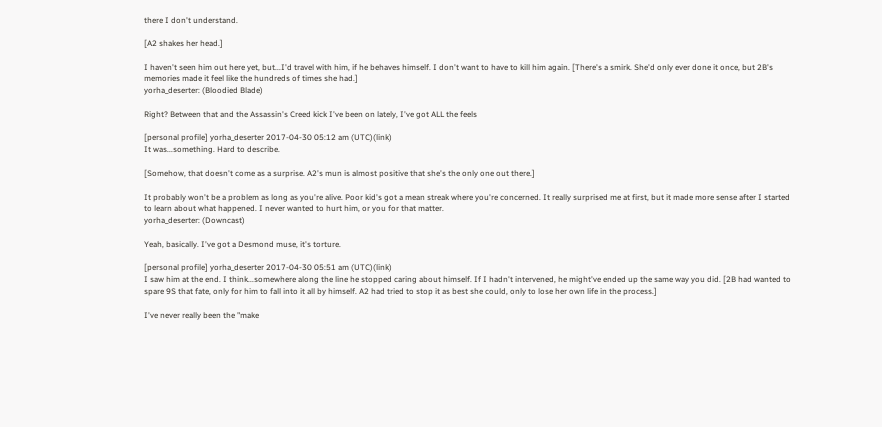there I don't understand.

[A2 shakes her head.]

I haven't seen him out here yet, but...I'd travel with him, if he behaves himself. I don't want to have to kill him again. [There's a smirk. She'd only ever done it once, but 2B's memories made it feel like the hundreds of times she had.]
yorha_deserter: (Bloodied Blade)

Right? Between that and the Assassin's Creed kick I've been on lately, I've got ALL the feels

[personal profile] yorha_deserter 2017-04-30 05:12 am (UTC)(link)
It was...something. Hard to describe.

[Somehow, that doesn't come as a surprise. A2's mun is almost positive that she's the only one out there.]

It probably won't be a problem as long as you're alive. Poor kid's got a mean streak where you're concerned. It really surprised me at first, but it made more sense after I started to learn about what happened. I never wanted to hurt him, or you for that matter.
yorha_deserter: (Downcast)

Yeah, basically. I've got a Desmond muse, it's torture.

[personal profile] yorha_deserter 2017-04-30 05:51 am (UTC)(link)
I saw him at the end. I think...somewhere along the line he stopped caring about himself. If I hadn't intervened, he might've ended up the same way you did. [2B had wanted to spare 9S that fate, only for him to fall into it all by himself. A2 had tried to stop it as best she could, only to lose her own life in the process.]

I've never really been the "make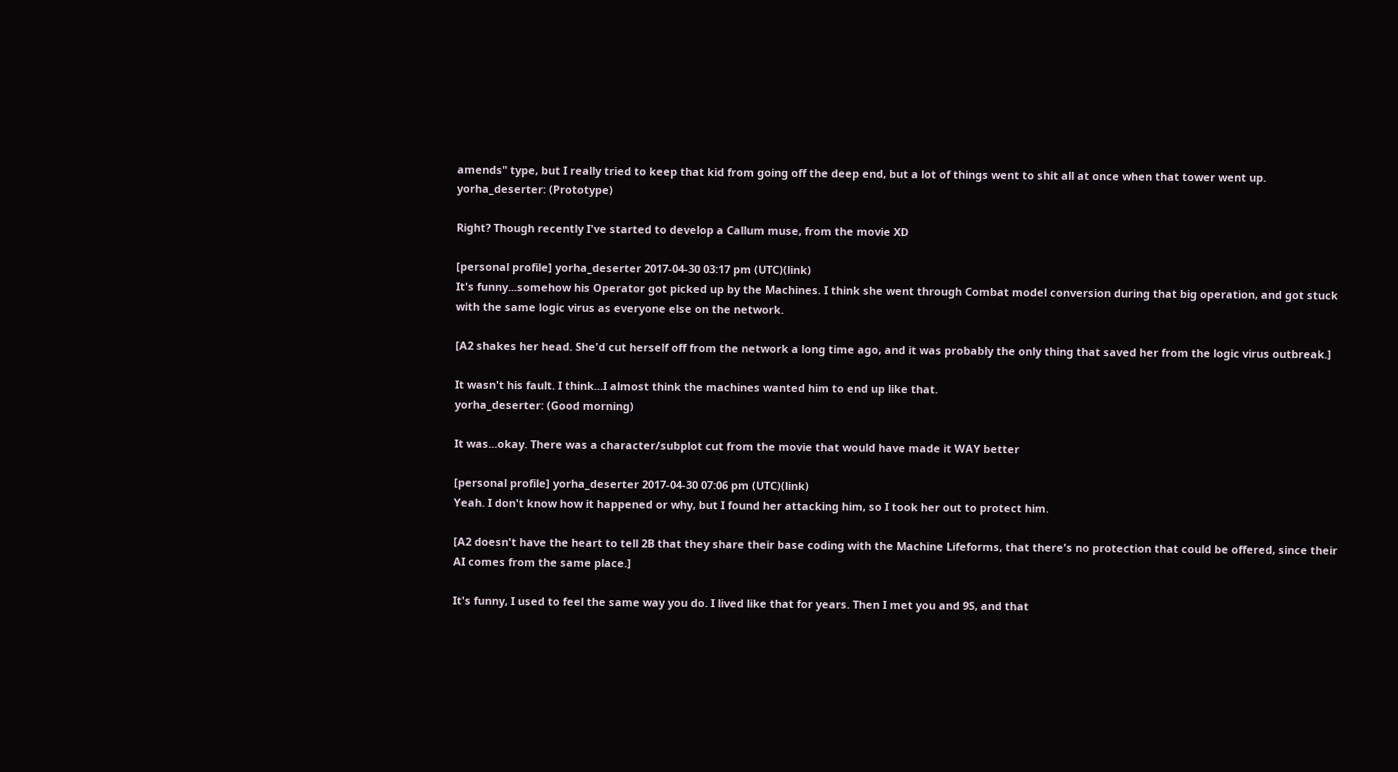amends" type, but I really tried to keep that kid from going off the deep end, but a lot of things went to shit all at once when that tower went up.
yorha_deserter: (Prototype)

Right? Though recently I've started to develop a Callum muse, from the movie XD

[personal profile] yorha_deserter 2017-04-30 03:17 pm (UTC)(link)
It's funny...somehow his Operator got picked up by the Machines. I think she went through Combat model conversion during that big operation, and got stuck with the same logic virus as everyone else on the network.

[A2 shakes her head. She'd cut herself off from the network a long time ago, and it was probably the only thing that saved her from the logic virus outbreak.]

It wasn't his fault. I think...I almost think the machines wanted him to end up like that.
yorha_deserter: (Good morning)

It was...okay. There was a character/subplot cut from the movie that would have made it WAY better

[personal profile] yorha_deserter 2017-04-30 07:06 pm (UTC)(link)
Yeah. I don't know how it happened or why, but I found her attacking him, so I took her out to protect him.

[A2 doesn't have the heart to tell 2B that they share their base coding with the Machine Lifeforms, that there's no protection that could be offered, since their AI comes from the same place.]

It's funny, I used to feel the same way you do. I lived like that for years. Then I met you and 9S, and that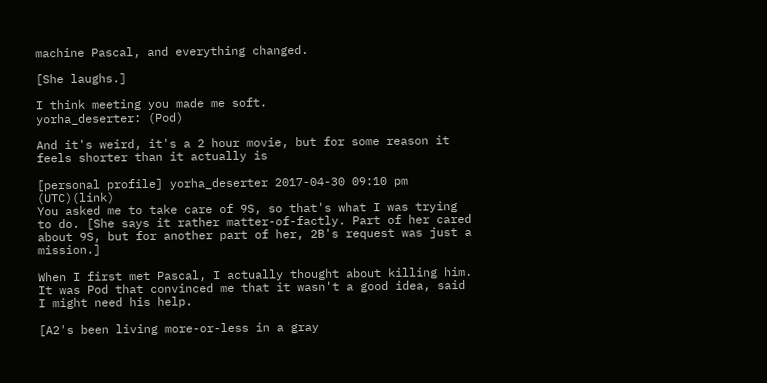machine Pascal, and everything changed.

[She laughs.]

I think meeting you made me soft.
yorha_deserter: (Pod)

And it's weird, it's a 2 hour movie, but for some reason it feels shorter than it actually is

[personal profile] yorha_deserter 2017-04-30 09:10 pm (UTC)(link)
You asked me to take care of 9S, so that's what I was trying to do. [She says it rather matter-of-factly. Part of her cared about 9S, but for another part of her, 2B's request was just a mission.]

When I first met Pascal, I actually thought about killing him. It was Pod that convinced me that it wasn't a good idea, said I might need his help.

[A2's been living more-or-less in a gray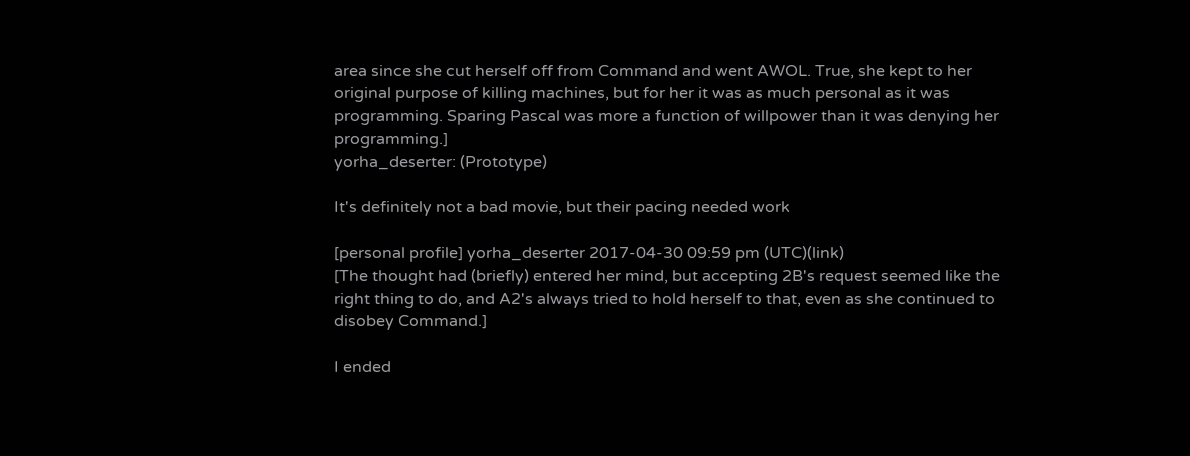area since she cut herself off from Command and went AWOL. True, she kept to her original purpose of killing machines, but for her it was as much personal as it was programming. Sparing Pascal was more a function of willpower than it was denying her programming.]
yorha_deserter: (Prototype)

It's definitely not a bad movie, but their pacing needed work

[personal profile] yorha_deserter 2017-04-30 09:59 pm (UTC)(link)
[The thought had (briefly) entered her mind, but accepting 2B's request seemed like the right thing to do, and A2's always tried to hold herself to that, even as she continued to disobey Command.]

I ended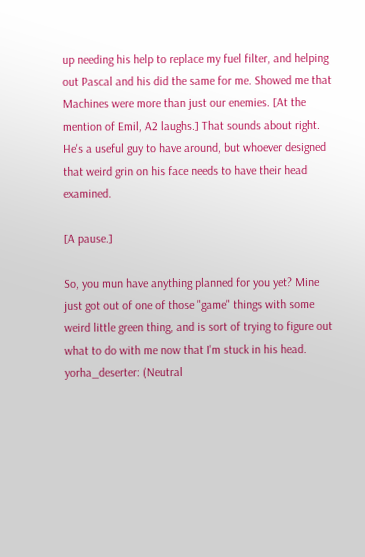up needing his help to replace my fuel filter, and helping out Pascal and his did the same for me. Showed me that Machines were more than just our enemies. [At the mention of Emil, A2 laughs.] That sounds about right. He's a useful guy to have around, but whoever designed that weird grin on his face needs to have their head examined.

[A pause.]

So, you mun have anything planned for you yet? Mine just got out of one of those "game" things with some weird little green thing, and is sort of trying to figure out what to do with me now that I'm stuck in his head.
yorha_deserter: (Neutral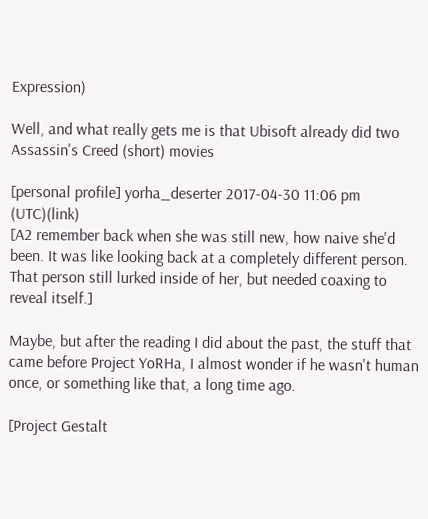Expression)

Well, and what really gets me is that Ubisoft already did two Assassin's Creed (short) movies

[personal profile] yorha_deserter 2017-04-30 11:06 pm (UTC)(link)
[A2 remember back when she was still new, how naive she'd been. It was like looking back at a completely different person. That person still lurked inside of her, but needed coaxing to reveal itself.]

Maybe, but after the reading I did about the past, the stuff that came before Project YoRHa, I almost wonder if he wasn't human once, or something like that, a long time ago.

[Project Gestalt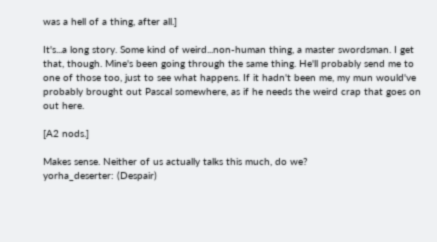was a hell of a thing, after all.]

It's...a long story. Some kind of weird...non-human thing, a master swordsman. I get that, though. Mine's been going through the same thing. He'll probably send me to one of those too, just to see what happens. If it hadn't been me, my mun would've probably brought out Pascal somewhere, as if he needs the weird crap that goes on out here.

[A2 nods.]

Makes sense. Neither of us actually talks this much, do we?
yorha_deserter: (Despair)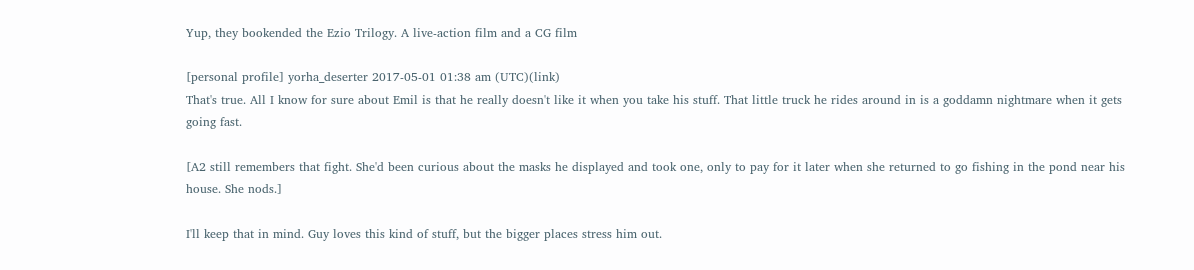Yup, they bookended the Ezio Trilogy. A live-action film and a CG film

[personal profile] yorha_deserter 2017-05-01 01:38 am (UTC)(link)
That's true. All I know for sure about Emil is that he really doesn't like it when you take his stuff. That little truck he rides around in is a goddamn nightmare when it gets going fast.

[A2 still remembers that fight. She'd been curious about the masks he displayed and took one, only to pay for it later when she returned to go fishing in the pond near his house. She nods.]

I'll keep that in mind. Guy loves this kind of stuff, but the bigger places stress him out.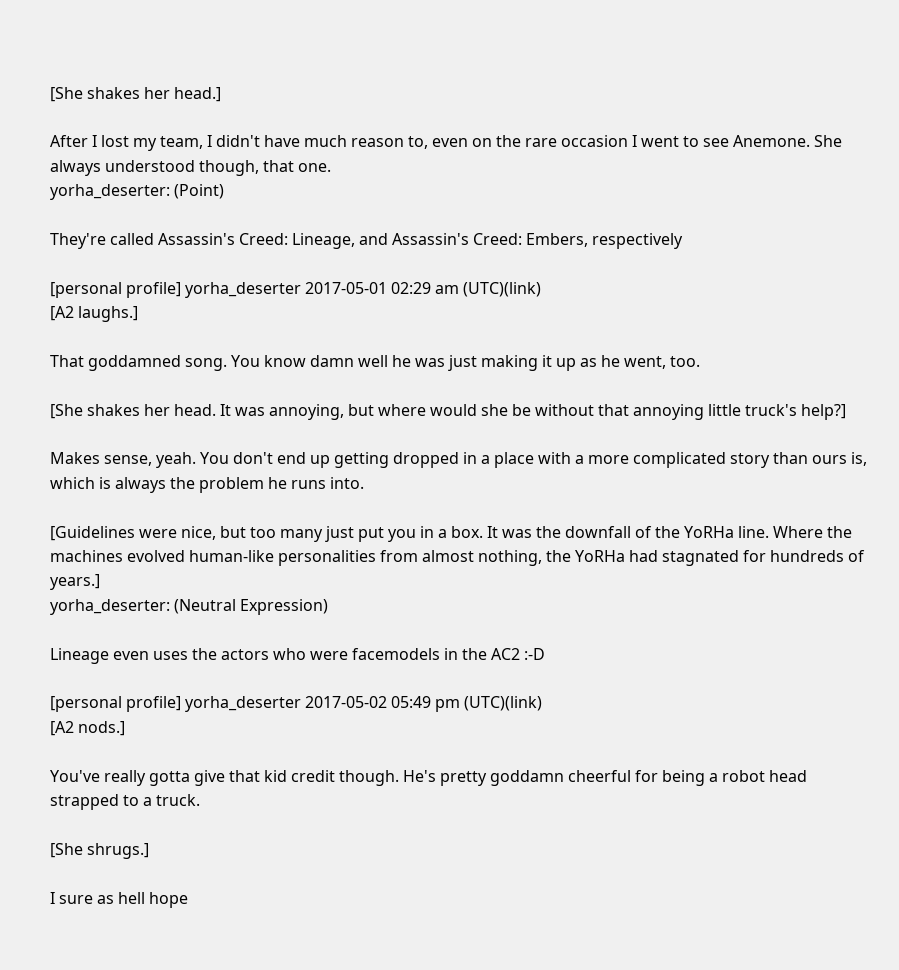[She shakes her head.]

After I lost my team, I didn't have much reason to, even on the rare occasion I went to see Anemone. She always understood though, that one.
yorha_deserter: (Point)

They're called Assassin's Creed: Lineage, and Assassin's Creed: Embers, respectively

[personal profile] yorha_deserter 2017-05-01 02:29 am (UTC)(link)
[A2 laughs.]

That goddamned song. You know damn well he was just making it up as he went, too.

[She shakes her head. It was annoying, but where would she be without that annoying little truck's help?]

Makes sense, yeah. You don't end up getting dropped in a place with a more complicated story than ours is, which is always the problem he runs into.

[Guidelines were nice, but too many just put you in a box. It was the downfall of the YoRHa line. Where the machines evolved human-like personalities from almost nothing, the YoRHa had stagnated for hundreds of years.]
yorha_deserter: (Neutral Expression)

Lineage even uses the actors who were facemodels in the AC2 :-D

[personal profile] yorha_deserter 2017-05-02 05:49 pm (UTC)(link)
[A2 nods.]

You've really gotta give that kid credit though. He's pretty goddamn cheerful for being a robot head strapped to a truck.

[She shrugs.]

I sure as hell hope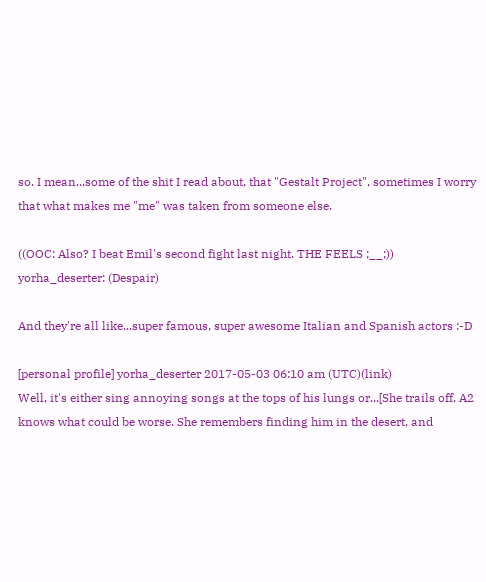so. I mean...some of the shit I read about, that "Gestalt Project", sometimes I worry that what makes me "me" was taken from someone else.

((OOC: Also? I beat Emil's second fight last night. THE FEELS ;__;))
yorha_deserter: (Despair)

And they're all like...super famous, super awesome Italian and Spanish actors :-D

[personal profile] yorha_deserter 2017-05-03 06:10 am (UTC)(link)
Well, it's either sing annoying songs at the tops of his lungs or...[She trails off. A2 knows what could be worse. She remembers finding him in the desert, and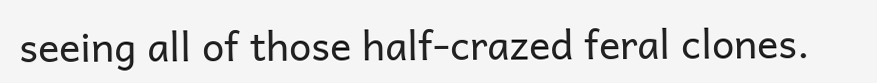seeing all of those half-crazed feral clones.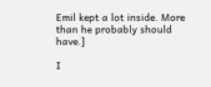Emil kept a lot inside. More than he probably should have.]

I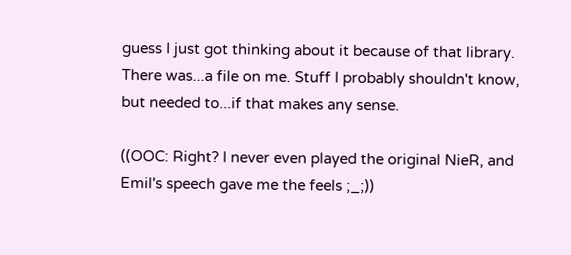guess I just got thinking about it because of that library. There was...a file on me. Stuff I probably shouldn't know, but needed to...if that makes any sense.

((OOC: Right? I never even played the original NieR, and Emil's speech gave me the feels ;_;))